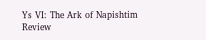Ys VI: The Ark of Napishtim Review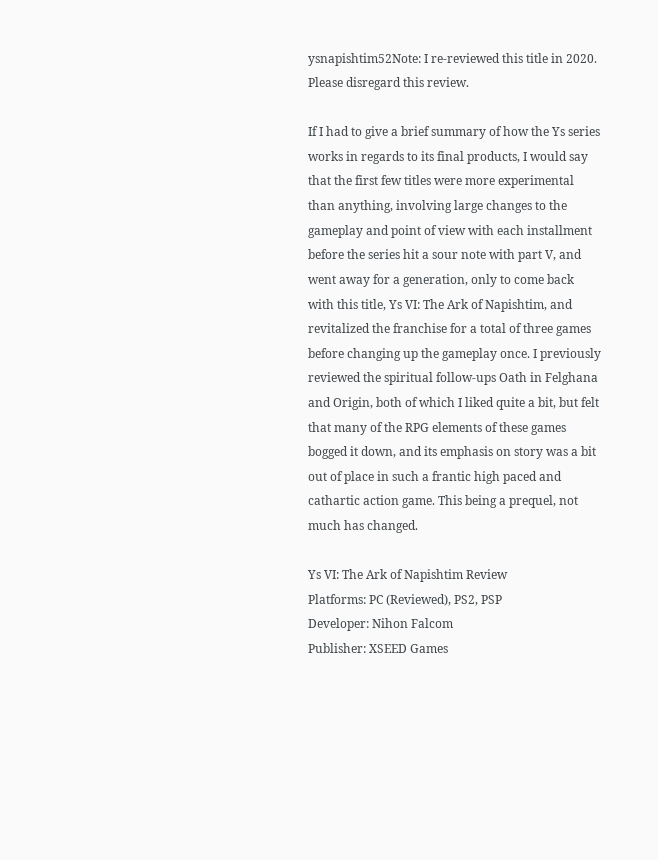ysnapishtim52Note: I re-reviewed this title in 2020. Please disregard this review.

If I had to give a brief summary of how the Ys series works in regards to its final products, I would say that the first few titles were more experimental than anything, involving large changes to the gameplay and point of view with each installment before the series hit a sour note with part V, and went away for a generation, only to come back with this title, Ys VI: The Ark of Napishtim, and revitalized the franchise for a total of three games before changing up the gameplay once. I previously reviewed the spiritual follow-ups Oath in Felghana and Origin, both of which I liked quite a bit, but felt that many of the RPG elements of these games bogged it down, and its emphasis on story was a bit out of place in such a frantic high paced and cathartic action game. This being a prequel, not much has changed.

Ys VI: The Ark of Napishtim Review
Platforms: PC (Reviewed), PS2, PSP
Developer: Nihon Falcom
Publisher: XSEED Games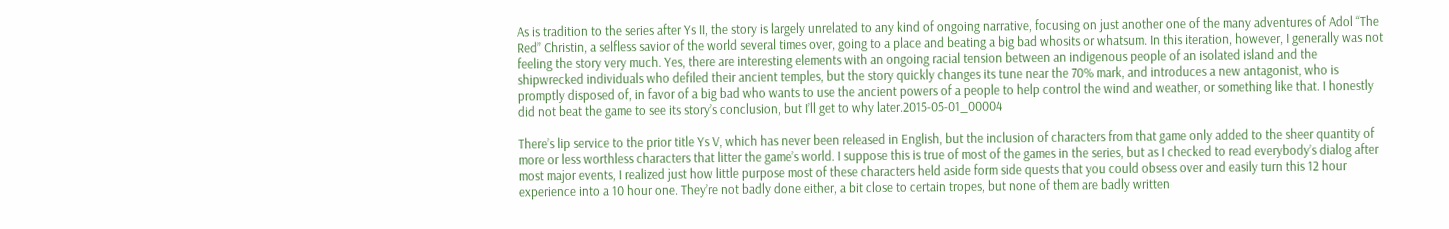As is tradition to the series after Ys II, the story is largely unrelated to any kind of ongoing narrative, focusing on just another one of the many adventures of Adol “The Red” Christin, a selfless savior of the world several times over, going to a place and beating a big bad whosits or whatsum. In this iteration, however, I generally was not feeling the story very much. Yes, there are interesting elements with an ongoing racial tension between an indigenous people of an isolated island and the shipwrecked individuals who defiled their ancient temples, but the story quickly changes its tune near the 70% mark, and introduces a new antagonist, who is promptly disposed of, in favor of a big bad who wants to use the ancient powers of a people to help control the wind and weather, or something like that. I honestly did not beat the game to see its story’s conclusion, but I’ll get to why later.2015-05-01_00004

There’s lip service to the prior title Ys V, which has never been released in English, but the inclusion of characters from that game only added to the sheer quantity of more or less worthless characters that litter the game’s world. I suppose this is true of most of the games in the series, but as I checked to read everybody’s dialog after most major events, I realized just how little purpose most of these characters held aside form side quests that you could obsess over and easily turn this 12 hour experience into a 10 hour one. They’re not badly done either, a bit close to certain tropes, but none of them are badly written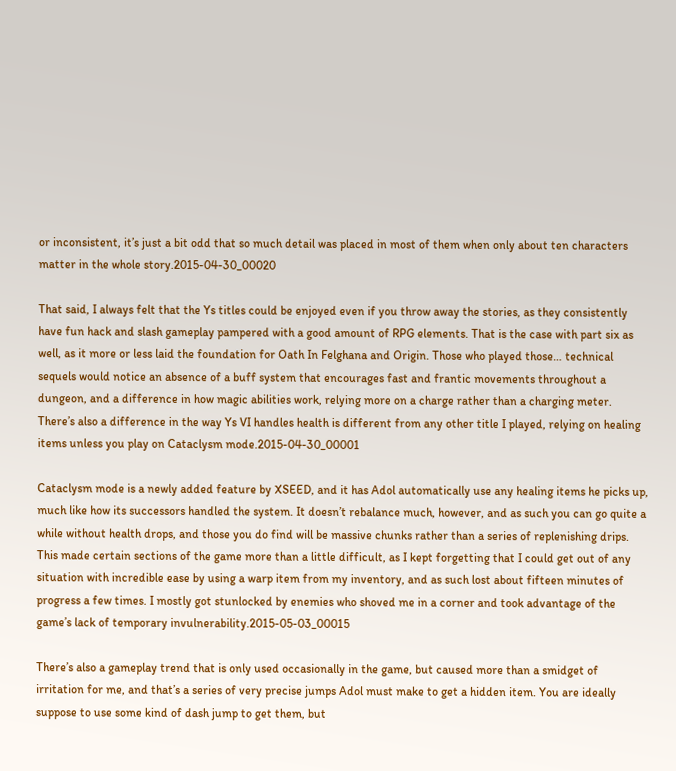or inconsistent, it’s just a bit odd that so much detail was placed in most of them when only about ten characters matter in the whole story.2015-04-30_00020

That said, I always felt that the Ys titles could be enjoyed even if you throw away the stories, as they consistently have fun hack and slash gameplay pampered with a good amount of RPG elements. That is the case with part six as well, as it more or less laid the foundation for Oath In Felghana and Origin. Those who played those… technical sequels would notice an absence of a buff system that encourages fast and frantic movements throughout a dungeon, and a difference in how magic abilities work, relying more on a charge rather than a charging meter. There’s also a difference in the way Ys VI handles health is different from any other title I played, relying on healing items unless you play on Cataclysm mode.2015-04-30_00001

Cataclysm mode is a newly added feature by XSEED, and it has Adol automatically use any healing items he picks up, much like how its successors handled the system. It doesn’t rebalance much, however, and as such you can go quite a while without health drops, and those you do find will be massive chunks rather than a series of replenishing drips. This made certain sections of the game more than a little difficult, as I kept forgetting that I could get out of any situation with incredible ease by using a warp item from my inventory, and as such lost about fifteen minutes of progress a few times. I mostly got stunlocked by enemies who shoved me in a corner and took advantage of the game’s lack of temporary invulnerability.2015-05-03_00015

There’s also a gameplay trend that is only used occasionally in the game, but caused more than a smidget of irritation for me, and that’s a series of very precise jumps Adol must make to get a hidden item. You are ideally suppose to use some kind of dash jump to get them, but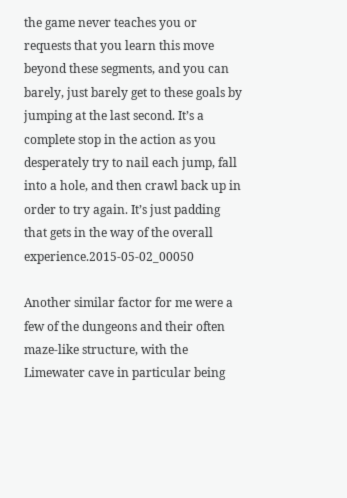the game never teaches you or requests that you learn this move beyond these segments, and you can barely, just barely get to these goals by jumping at the last second. It’s a complete stop in the action as you desperately try to nail each jump, fall into a hole, and then crawl back up in order to try again. It’s just padding that gets in the way of the overall experience.2015-05-02_00050

Another similar factor for me were a few of the dungeons and their often maze-like structure, with the Limewater cave in particular being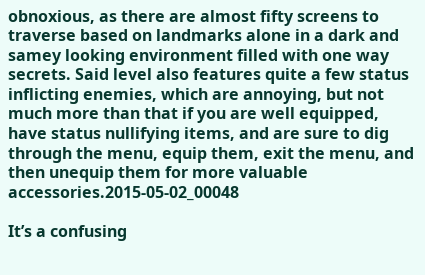obnoxious, as there are almost fifty screens to traverse based on landmarks alone in a dark and samey looking environment filled with one way secrets. Said level also features quite a few status inflicting enemies, which are annoying, but not much more than that if you are well equipped, have status nullifying items, and are sure to dig through the menu, equip them, exit the menu, and then unequip them for more valuable accessories.2015-05-02_00048

It’s a confusing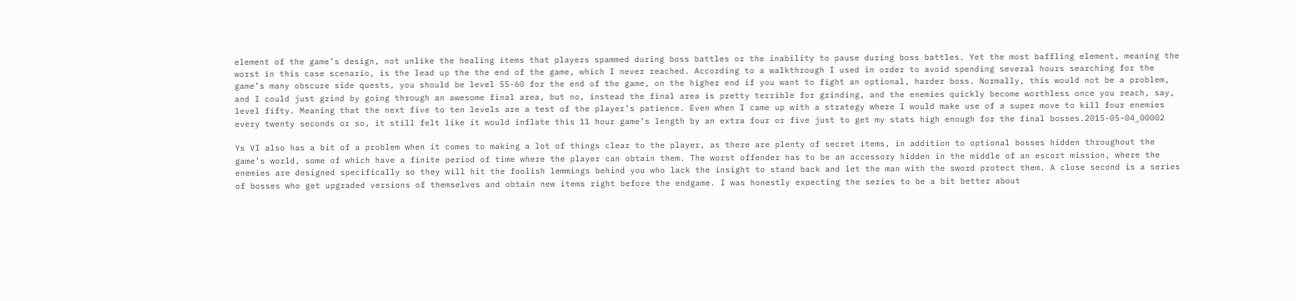element of the game’s design, not unlike the healing items that players spammed during boss battles or the inability to pause during boss battles. Yet the most baffling element, meaning the worst in this case scenario, is the lead up the the end of the game, which I never reached. According to a walkthrough I used in order to avoid spending several hours searching for the game’s many obscure side quests, you should be level 55-60 for the end of the game, on the higher end if you want to fight an optional, harder boss. Normally, this would not be a problem, and I could just grind by going through an awesome final area, but no, instead the final area is pretty terrible for grinding, and the enemies quickly become worthless once you reach, say, level fifty. Meaning that the next five to ten levels are a test of the player’s patience. Even when I came up with a strategy where I would make use of a super move to kill four enemies every twenty seconds or so, it still felt like it would inflate this 11 hour game’s length by an extra four or five just to get my stats high enough for the final bosses.2015-05-04_00002

Ys VI also has a bit of a problem when it comes to making a lot of things clear to the player, as there are plenty of secret items, in addition to optional bosses hidden throughout the game’s world, some of which have a finite period of time where the player can obtain them. The worst offender has to be an accessory hidden in the middle of an escort mission, where the enemies are designed specifically so they will hit the foolish lemmings behind you who lack the insight to stand back and let the man with the sword protect them. A close second is a series of bosses who get upgraded versions of themselves and obtain new items right before the endgame. I was honestly expecting the series to be a bit better about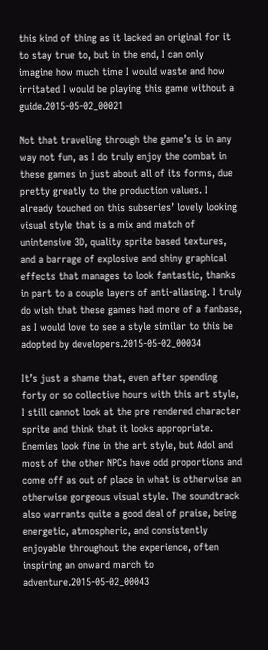this kind of thing as it lacked an original for it to stay true to, but in the end, I can only imagine how much time I would waste and how irritated I would be playing this game without a guide.2015-05-02_00021

Not that traveling through the game’s is in any way not fun, as I do truly enjoy the combat in these games in just about all of its forms, due pretty greatly to the production values. I already touched on this subseries’ lovely looking visual style that is a mix and match of unintensive 3D, quality sprite based textures, and a barrage of explosive and shiny graphical effects that manages to look fantastic, thanks in part to a couple layers of anti-aliasing. I truly do wish that these games had more of a fanbase, as I would love to see a style similar to this be adopted by developers.2015-05-02_00034

It’s just a shame that, even after spending forty or so collective hours with this art style, I still cannot look at the pre rendered character sprite and think that it looks appropriate. Enemies look fine in the art style, but Adol and most of the other NPCs have odd proportions and come off as out of place in what is otherwise an otherwise gorgeous visual style. The soundtrack also warrants quite a good deal of praise, being energetic, atmospheric, and consistently enjoyable throughout the experience, often inspiring an onward march to adventure.2015-05-02_00043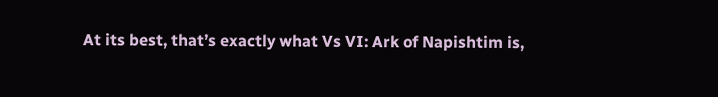At its best, that’s exactly what Vs VI: Ark of Napishtim is,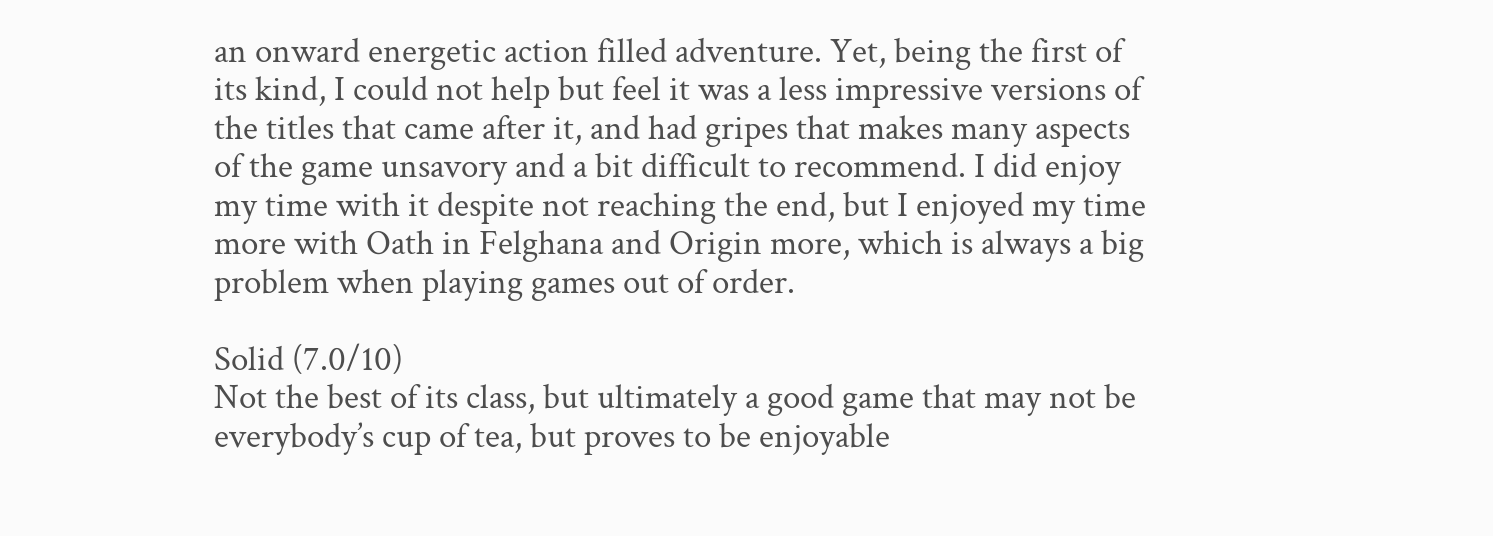an onward energetic action filled adventure. Yet, being the first of its kind, I could not help but feel it was a less impressive versions of the titles that came after it, and had gripes that makes many aspects of the game unsavory and a bit difficult to recommend. I did enjoy my time with it despite not reaching the end, but I enjoyed my time more with Oath in Felghana and Origin more, which is always a big problem when playing games out of order.

Solid (7.0/10)
Not the best of its class, but ultimately a good game that may not be everybody’s cup of tea, but proves to be enjoyable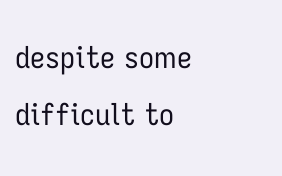despite some difficult to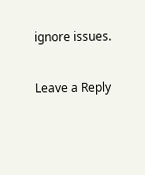ignore issues.

Leave a Reply